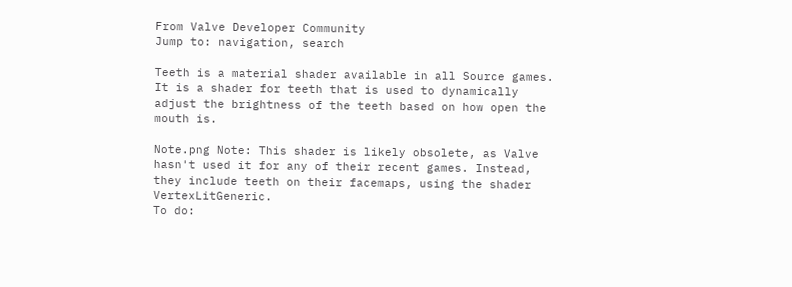From Valve Developer Community
Jump to: navigation, search

Teeth is a material shader available in all Source games. It is a shader for teeth that is used to dynamically adjust the brightness of the teeth based on how open the mouth is.

Note.png Note: This shader is likely obsolete, as Valve hasn't used it for any of their recent games. Instead, they include teeth on their facemaps, using the shader VertexLitGeneric.
To do: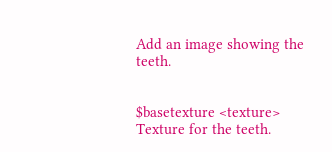Add an image showing the teeth.


$basetexture <texture>
Texture for the teeth.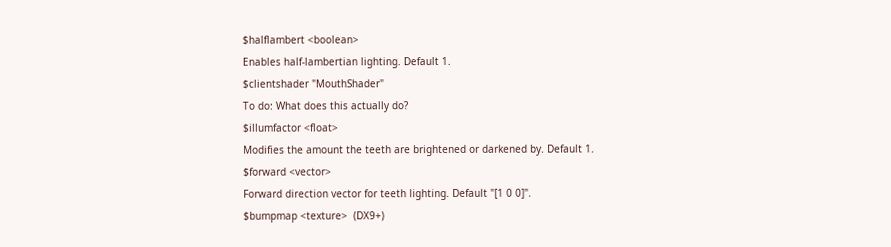$halflambert <boolean>
Enables half-lambertian lighting. Default 1.
$clientshader "MouthShader"
To do: What does this actually do?
$illumfactor <float>
Modifies the amount the teeth are brightened or darkened by. Default 1.
$forward <vector>
Forward direction vector for teeth lighting. Default "[1 0 0]".
$bumpmap <texture>  (DX9+)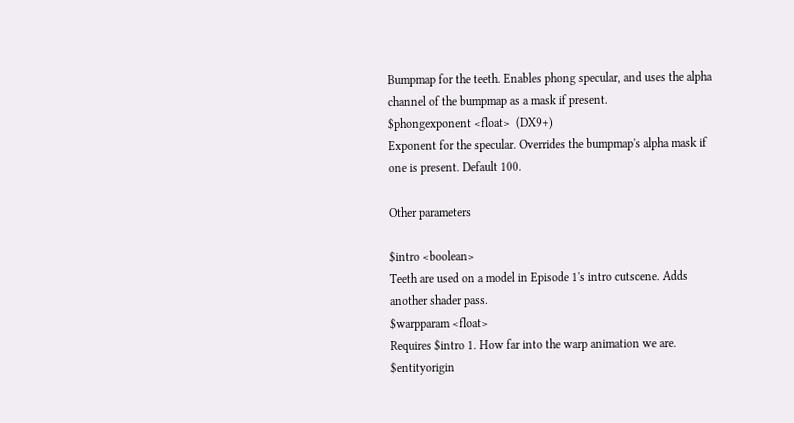Bumpmap for the teeth. Enables phong specular, and uses the alpha channel of the bumpmap as a mask if present.
$phongexponent <float>  (DX9+)
Exponent for the specular. Overrides the bumpmap's alpha mask if one is present. Default 100.

Other parameters

$intro <boolean>
Teeth are used on a model in Episode 1's intro cutscene. Adds another shader pass.
$warpparam <float>
Requires $intro 1. How far into the warp animation we are.
$entityorigin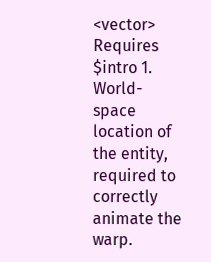<vector>
Requires $intro 1. World-space location of the entity, required to correctly animate the warp.